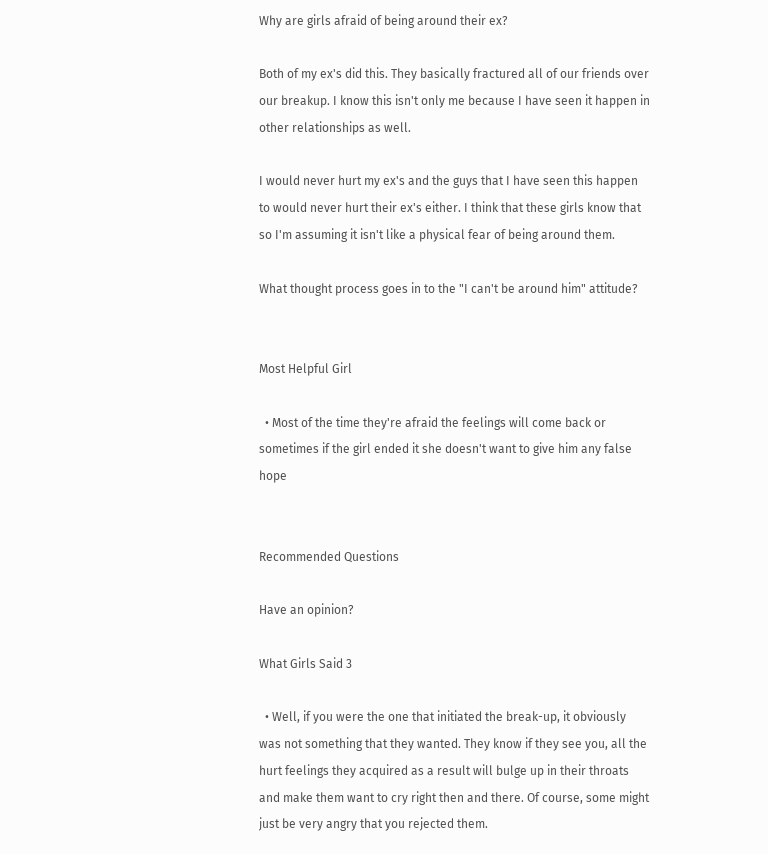Why are girls afraid of being around their ex?

Both of my ex's did this. They basically fractured all of our friends over our breakup. I know this isn't only me because I have seen it happen in other relationships as well.

I would never hurt my ex's and the guys that I have seen this happen to would never hurt their ex's either. I think that these girls know that so I'm assuming it isn't like a physical fear of being around them.

What thought process goes in to the "I can't be around him" attitude?


Most Helpful Girl

  • Most of the time they're afraid the feelings will come back or sometimes if the girl ended it she doesn't want to give him any false hope


Recommended Questions

Have an opinion?

What Girls Said 3

  • Well, if you were the one that initiated the break-up, it obviously was not something that they wanted. They know if they see you, all the hurt feelings they acquired as a result will bulge up in their throats and make them want to cry right then and there. Of course, some might just be very angry that you rejected them.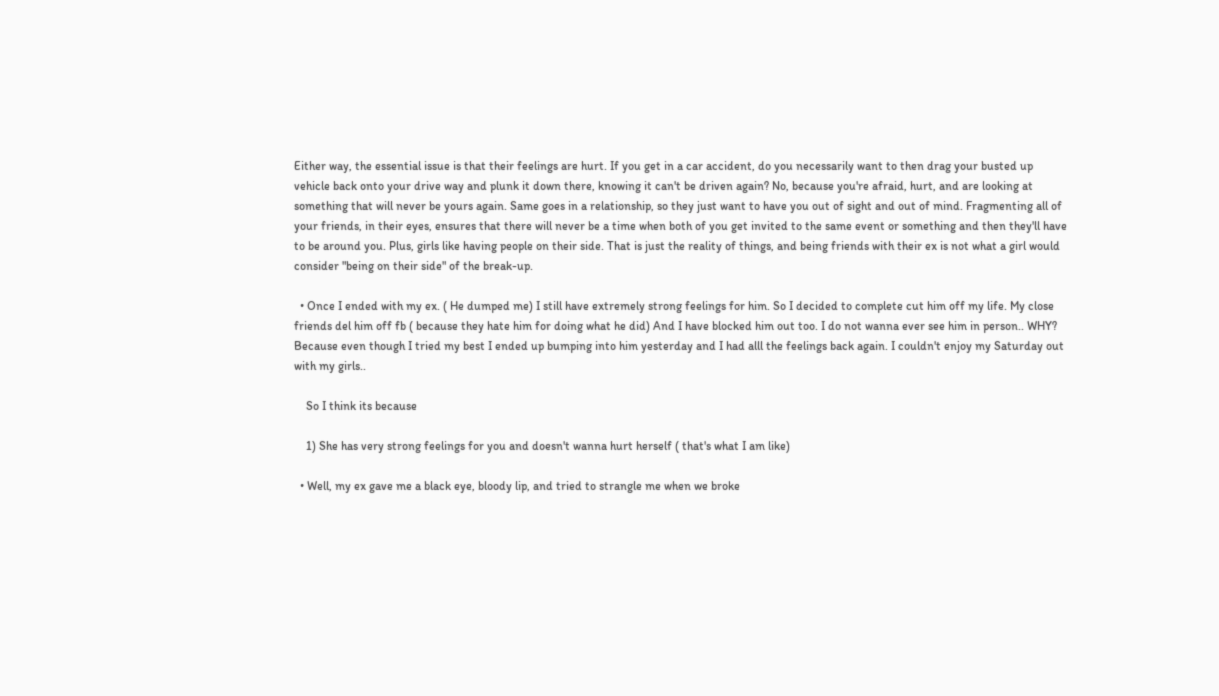Either way, the essential issue is that their feelings are hurt. If you get in a car accident, do you necessarily want to then drag your busted up vehicle back onto your drive way and plunk it down there, knowing it can't be driven again? No, because you're afraid, hurt, and are looking at something that will never be yours again. Same goes in a relationship, so they just want to have you out of sight and out of mind. Fragmenting all of your friends, in their eyes, ensures that there will never be a time when both of you get invited to the same event or something and then they'll have to be around you. Plus, girls like having people on their side. That is just the reality of things, and being friends with their ex is not what a girl would consider "being on their side" of the break-up.

  • Once I ended with my ex. ( He dumped me) I still have extremely strong feelings for him. So I decided to complete cut him off my life. My close friends del him off fb ( because they hate him for doing what he did) And I have blocked him out too. I do not wanna ever see him in person.. WHY? Because even though I tried my best I ended up bumping into him yesterday and I had alll the feelings back again. I couldn't enjoy my Saturday out with my girls..

    So I think its because

    1) She has very strong feelings for you and doesn't wanna hurt herself ( that's what I am like)

  • Well, my ex gave me a black eye, bloody lip, and tried to strangle me when we broke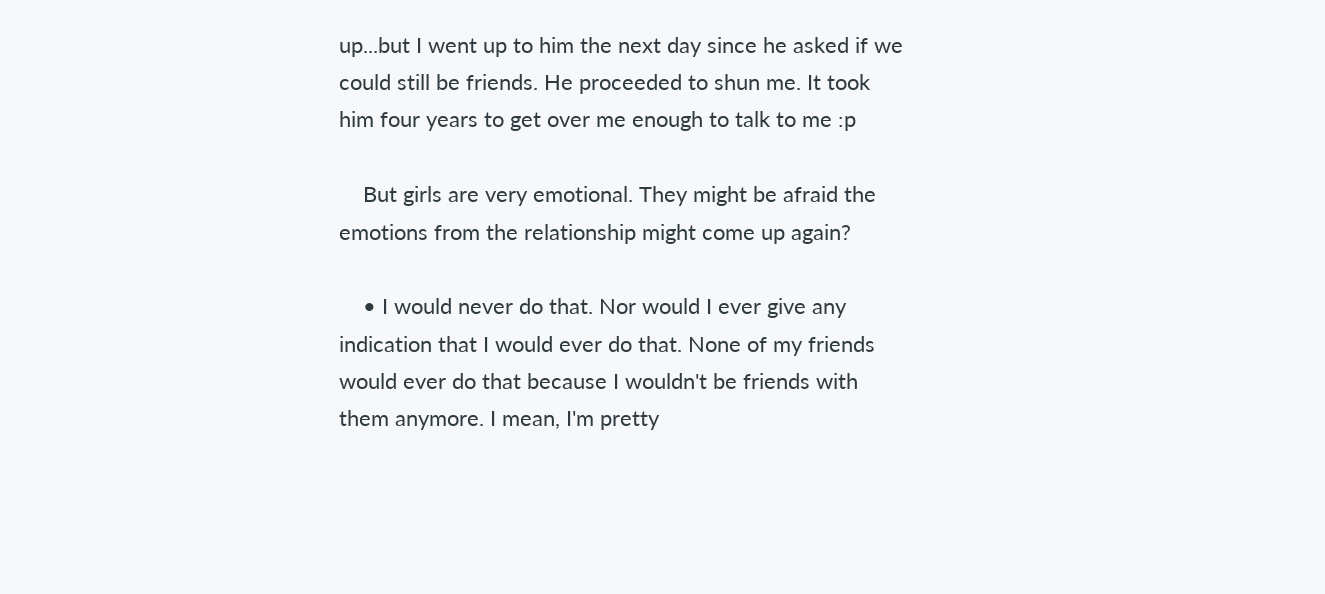up...but I went up to him the next day since he asked if we could still be friends. He proceeded to shun me. It took him four years to get over me enough to talk to me :p

    But girls are very emotional. They might be afraid the emotions from the relationship might come up again?

    • I would never do that. Nor would I ever give any indication that I would ever do that. None of my friends would ever do that because I wouldn't be friends with them anymore. I mean, I'm pretty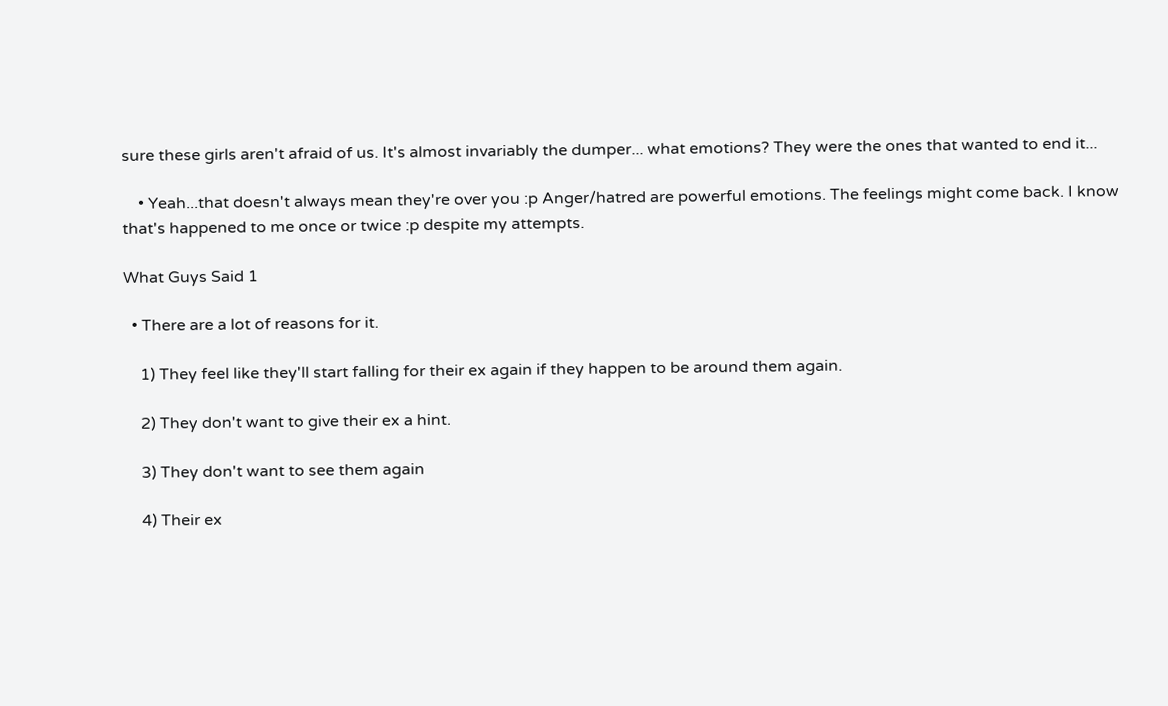sure these girls aren't afraid of us. It's almost invariably the dumper... what emotions? They were the ones that wanted to end it...

    • Yeah...that doesn't always mean they're over you :p Anger/hatred are powerful emotions. The feelings might come back. I know that's happened to me once or twice :p despite my attempts.

What Guys Said 1

  • There are a lot of reasons for it.

    1) They feel like they'll start falling for their ex again if they happen to be around them again.

    2) They don't want to give their ex a hint.

    3) They don't want to see them again

    4) Their ex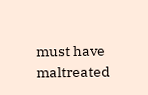must have maltreated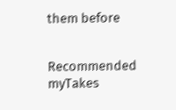them before


Recommended myTakes